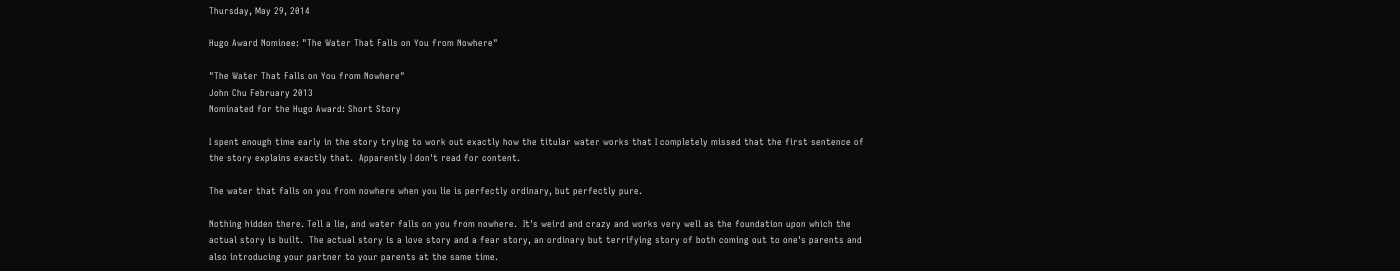Thursday, May 29, 2014

Hugo Award Nominee: "The Water That Falls on You from Nowhere"

"The Water That Falls on You from Nowhere"
John Chu February 2013
Nominated for the Hugo Award: Short Story

I spent enough time early in the story trying to work out exactly how the titular water works that I completely missed that the first sentence of the story explains exactly that.  Apparently I don't read for content.

The water that falls on you from nowhere when you lie is perfectly ordinary, but perfectly pure.

Nothing hidden there. Tell a lie, and water falls on you from nowhere.  It's weird and crazy and works very well as the foundation upon which the actual story is built.  The actual story is a love story and a fear story, an ordinary but terrifying story of both coming out to one's parents and also introducing your partner to your parents at the same time.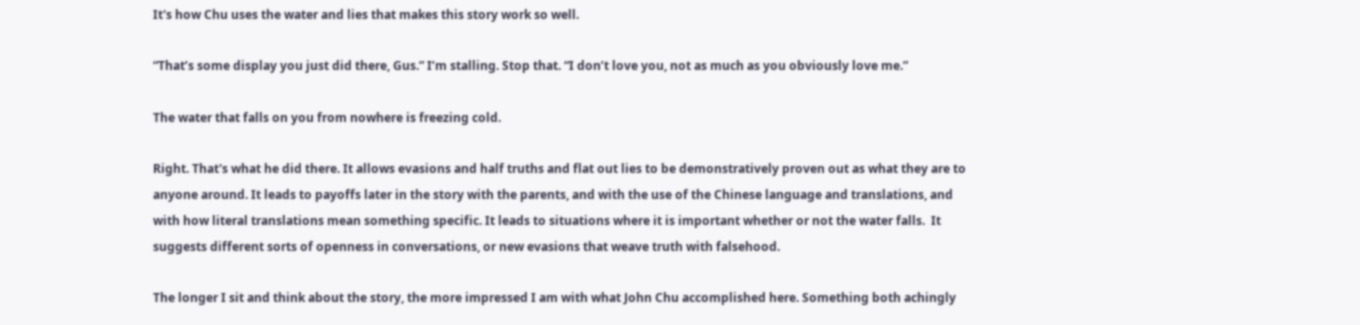It's how Chu uses the water and lies that makes this story work so well.

“That’s some display you just did there, Gus.” I’m stalling. Stop that. “I don’t love you, not as much as you obviously love me.”

The water that falls on you from nowhere is freezing cold.

Right. That's what he did there. It allows evasions and half truths and flat out lies to be demonstratively proven out as what they are to anyone around. It leads to payoffs later in the story with the parents, and with the use of the Chinese language and translations, and with how literal translations mean something specific. It leads to situations where it is important whether or not the water falls.  It suggests different sorts of openness in conversations, or new evasions that weave truth with falsehood.

The longer I sit and think about the story, the more impressed I am with what John Chu accomplished here. Something both achingly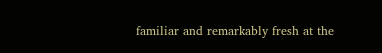familiar and remarkably fresh at the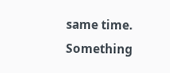same time. Something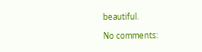beautiful.

No comments: